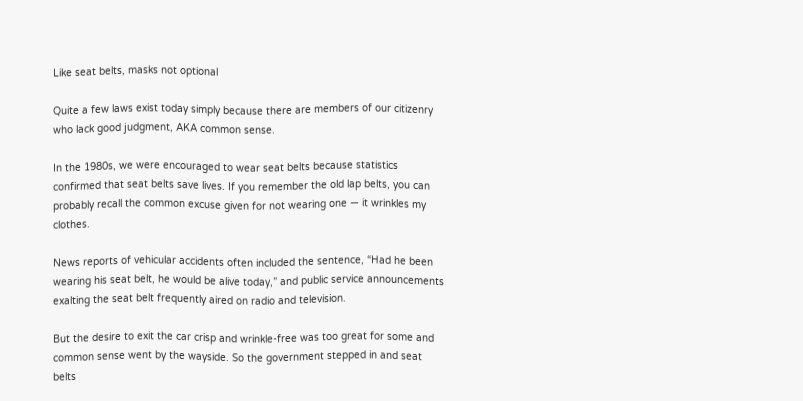Like seat belts, masks not optional

Quite a few laws exist today simply because there are members of our citizenry who lack good judgment, AKA common sense.

In the 1980s, we were encouraged to wear seat belts because statistics confirmed that seat belts save lives. If you remember the old lap belts, you can probably recall the common excuse given for not wearing one — it wrinkles my clothes.

News reports of vehicular accidents often included the sentence, “Had he been wearing his seat belt, he would be alive today,” and public service announcements exalting the seat belt frequently aired on radio and television.

But the desire to exit the car crisp and wrinkle-free was too great for some and common sense went by the wayside. So the government stepped in and seat belts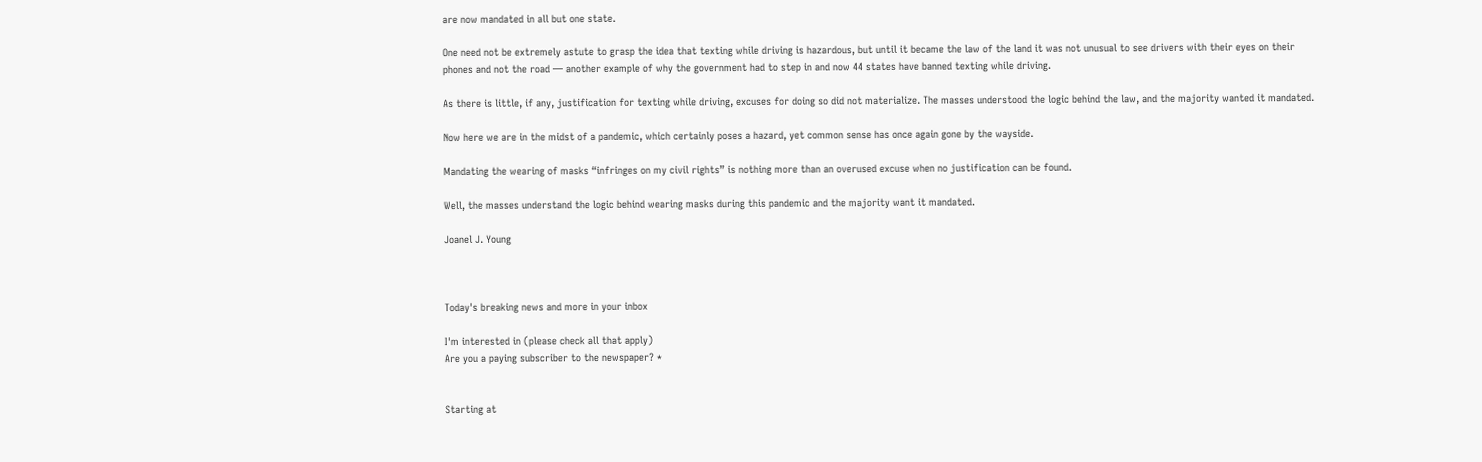are now mandated in all but one state.

One need not be extremely astute to grasp the idea that texting while driving is hazardous, but until it became the law of the land it was not unusual to see drivers with their eyes on their phones and not the road — another example of why the government had to step in and now 44 states have banned texting while driving.

As there is little, if any, justification for texting while driving, excuses for doing so did not materialize. The masses understood the logic behind the law, and the majority wanted it mandated.

Now here we are in the midst of a pandemic, which certainly poses a hazard, yet common sense has once again gone by the wayside.

Mandating the wearing of masks “infringes on my civil rights” is nothing more than an overused excuse when no justification can be found.

Well, the masses understand the logic behind wearing masks during this pandemic and the majority want it mandated.

Joanel J. Young



Today's breaking news and more in your inbox

I'm interested in (please check all that apply)
Are you a paying subscriber to the newspaper? *


Starting at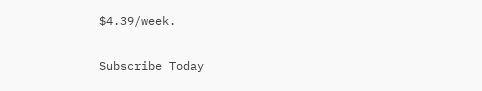$4.39/week.

Subscribe Today